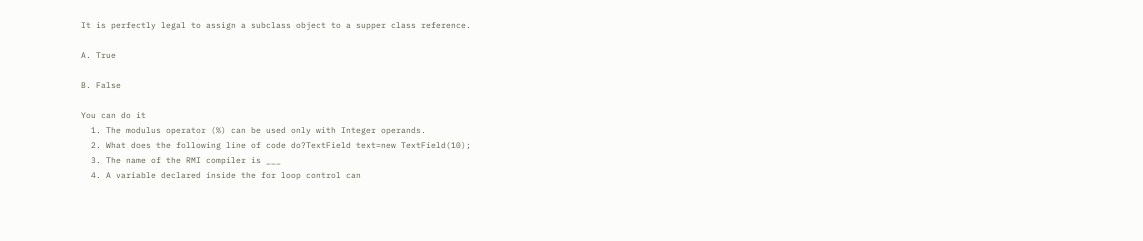It is perfectly legal to assign a subclass object to a supper class reference.

A. True

B. False

You can do it
  1. The modulus operator (%) can be used only with Integer operands.
  2. What does the following line of code do?TextField text=new TextField(10);
  3. The name of the RMI compiler is ___
  4. A variable declared inside the for loop control can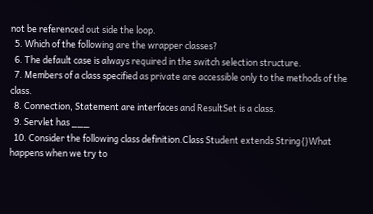not be referenced out side the loop.
  5. Which of the following are the wrapper classes?
  6. The default case is always required in the switch selection structure.
  7. Members of a class specified as private are accessible only to the methods of the class.
  8. Connection, Statement are interfaces and ResultSet is a class.
  9. Servlet has ___
  10. Consider the following class definition.Class Student extends String{}What happens when we try to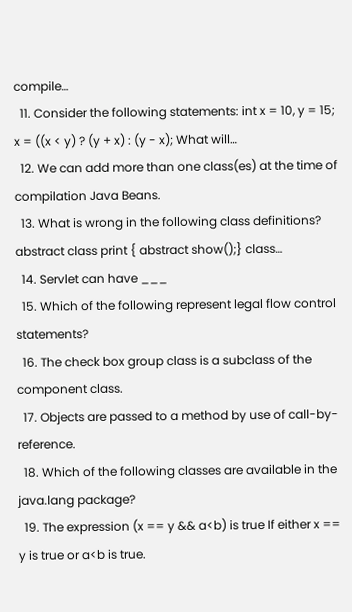compile…
  11. Consider the following statements: int x = 10, y = 15; x = ((x < y) ? (y + x) : (y - x); What will…
  12. We can add more than one class(es) at the time of compilation Java Beans.
  13. What is wrong in the following class definitions? abstract class print { abstract show();} class…
  14. Servlet can have ___
  15. Which of the following represent legal flow control statements?
  16. The check box group class is a subclass of the component class.
  17. Objects are passed to a method by use of call-by-reference.
  18. Which of the following classes are available in the java.lang package?
  19. The expression (x == y && a<b) is true If either x == y is true or a<b is true.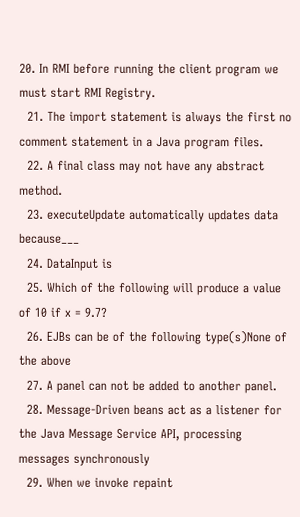20. In RMI before running the client program we must start RMI Registry.
  21. The import statement is always the first no comment statement in a Java program files.
  22. A final class may not have any abstract method.
  23. executeUpdate automatically updates data because___
  24. DataInput is
  25. Which of the following will produce a value of 10 if x = 9.7?
  26. EJBs can be of the following type(s)None of the above
  27. A panel can not be added to another panel.
  28. Message-Driven beans act as a listener for the Java Message Service API, processing messages synchronously
  29. When we invoke repaint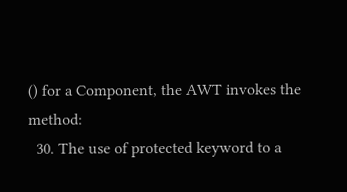() for a Component, the AWT invokes the method:
  30. The use of protected keyword to a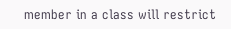member in a class will restrict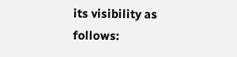its visibility as follows: